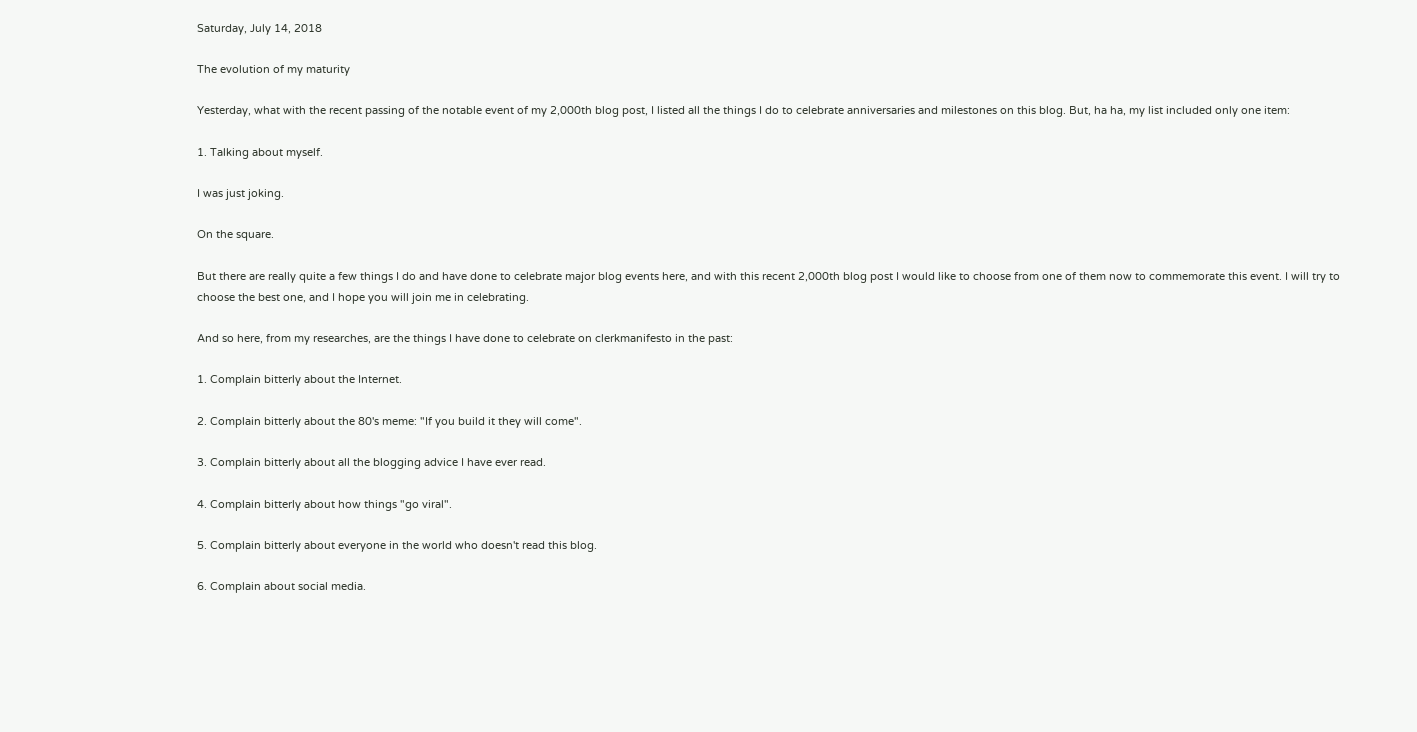Saturday, July 14, 2018

The evolution of my maturity

Yesterday, what with the recent passing of the notable event of my 2,000th blog post, I listed all the things I do to celebrate anniversaries and milestones on this blog. But, ha ha, my list included only one item:

1. Talking about myself.

I was just joking.

On the square.

But there are really quite a few things I do and have done to celebrate major blog events here, and with this recent 2,000th blog post I would like to choose from one of them now to commemorate this event. I will try to choose the best one, and I hope you will join me in celebrating.

And so here, from my researches, are the things I have done to celebrate on clerkmanifesto in the past:

1. Complain bitterly about the Internet.

2. Complain bitterly about the 80's meme: "If you build it they will come".

3. Complain bitterly about all the blogging advice I have ever read.

4. Complain bitterly about how things "go viral".

5. Complain bitterly about everyone in the world who doesn't read this blog.

6. Complain about social media.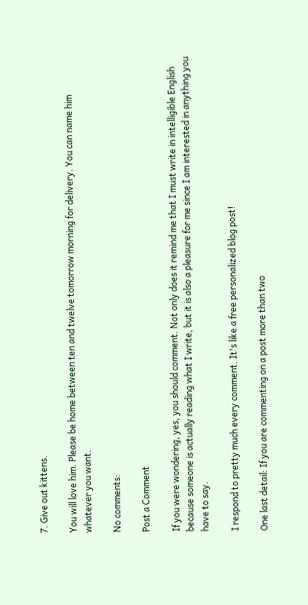7. Give out kittens.

You will love him. Please be home between ten and twelve tomorrow morning for delivery. You can name him whatever you want.

No comments:

Post a Comment

If you were wondering, yes, you should comment. Not only does it remind me that I must write in intelligible English because someone is actually reading what I write, but it is also a pleasure for me since I am interested in anything you have to say.

I respond to pretty much every comment. It's like a free personalized blog post!

One last detail: If you are commenting on a post more than two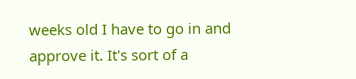weeks old I have to go in and approve it. It's sort of a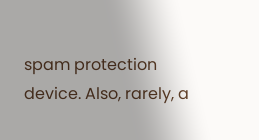spam protection device. Also, rarely, a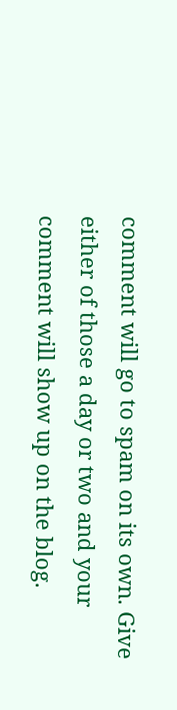comment will go to spam on its own. Give either of those a day or two and your comment will show up on the blog.